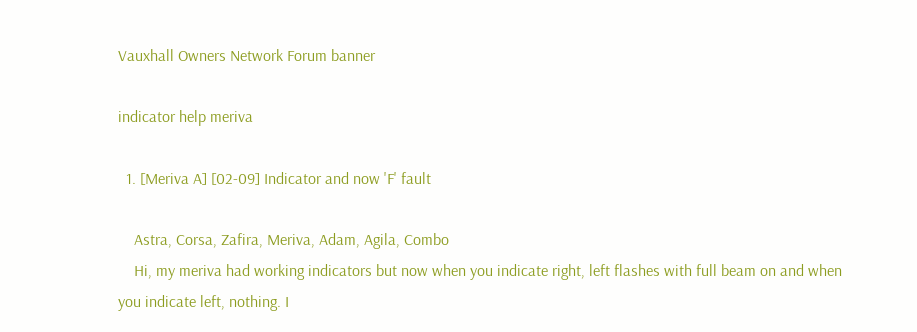Vauxhall Owners Network Forum banner

indicator help meriva

  1. [Meriva A] [02-09] Indicator and now 'F' fault

    Astra, Corsa, Zafira, Meriva, Adam, Agila, Combo
    Hi, my meriva had working indicators but now when you indicate right, left flashes with full beam on and when you indicate left, nothing. I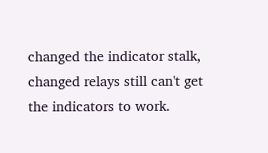changed the indicator stalk, changed relays still can't get the indicators to work.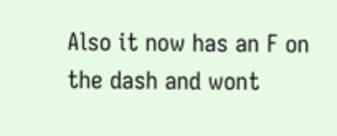Also it now has an F on the dash and wont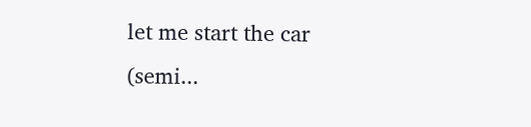let me start the car (semi...